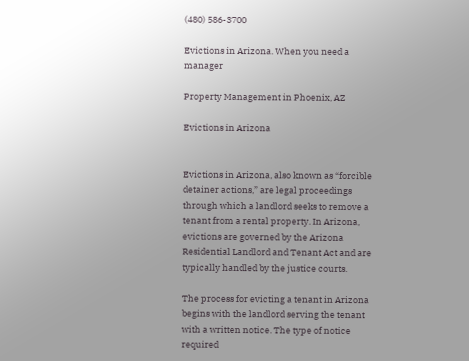(480) 586-3700

Evictions in Arizona. When you need a manager

Property Management in Phoenix, AZ

Evictions in Arizona


Evictions in Arizona, also known as “forcible detainer actions,” are legal proceedings through which a landlord seeks to remove a tenant from a rental property. In Arizona, evictions are governed by the Arizona Residential Landlord and Tenant Act and are typically handled by the justice courts.

The process for evicting a tenant in Arizona begins with the landlord serving the tenant with a written notice. The type of notice required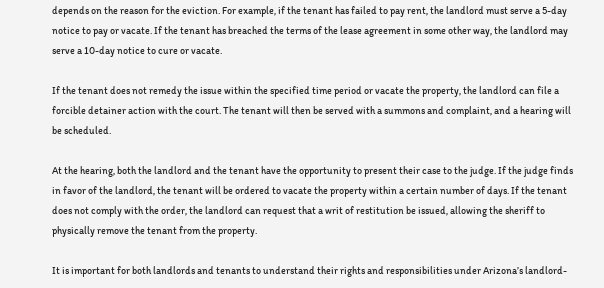depends on the reason for the eviction. For example, if the tenant has failed to pay rent, the landlord must serve a 5-day notice to pay or vacate. If the tenant has breached the terms of the lease agreement in some other way, the landlord may serve a 10-day notice to cure or vacate.

If the tenant does not remedy the issue within the specified time period or vacate the property, the landlord can file a forcible detainer action with the court. The tenant will then be served with a summons and complaint, and a hearing will be scheduled.

At the hearing, both the landlord and the tenant have the opportunity to present their case to the judge. If the judge finds in favor of the landlord, the tenant will be ordered to vacate the property within a certain number of days. If the tenant does not comply with the order, the landlord can request that a writ of restitution be issued, allowing the sheriff to physically remove the tenant from the property.

It is important for both landlords and tenants to understand their rights and responsibilities under Arizona’s landlord-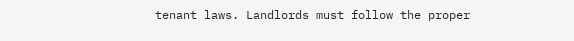tenant laws. Landlords must follow the proper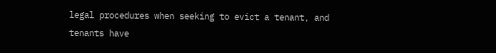legal procedures when seeking to evict a tenant, and tenants have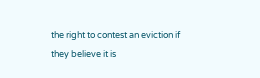the right to contest an eviction if they believe it is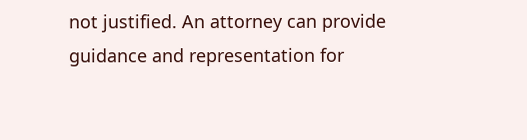not justified. An attorney can provide guidance and representation for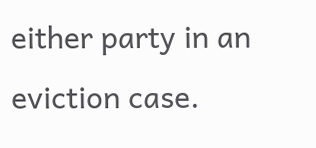either party in an eviction case.